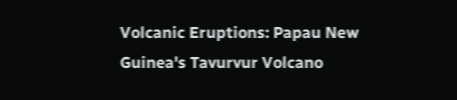Volcanic Eruptions: Papau New Guinea's Tavurvur Volcano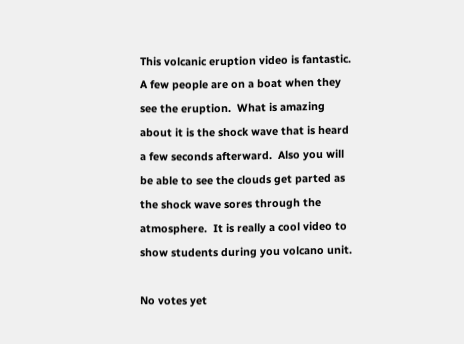This volcanic eruption video is fantastic.  A few people are on a boat when they see the eruption.  What is amazing about it is the shock wave that is heard a few seconds afterward.  Also you will be able to see the clouds get parted as the shock wave sores through the atmosphere.  It is really a cool video to show students during you volcano unit.

No votes yet